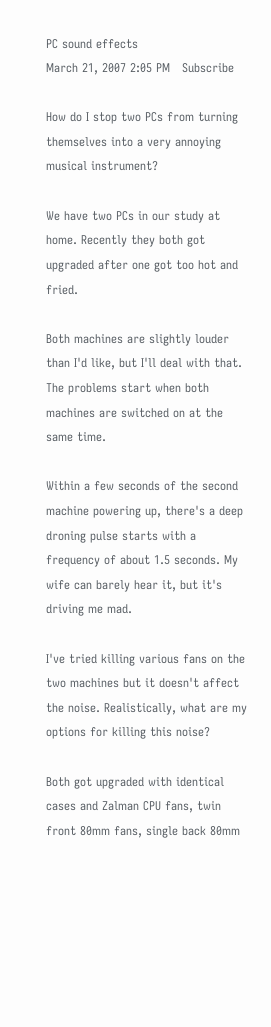PC sound effects
March 21, 2007 2:05 PM   Subscribe

How do I stop two PCs from turning themselves into a very annoying musical instrument?

We have two PCs in our study at home. Recently they both got upgraded after one got too hot and fried.

Both machines are slightly louder than I'd like, but I'll deal with that. The problems start when both machines are switched on at the same time.

Within a few seconds of the second machine powering up, there's a deep droning pulse starts with a frequency of about 1.5 seconds. My wife can barely hear it, but it's driving me mad.

I've tried killing various fans on the two machines but it doesn't affect the noise. Realistically, what are my options for killing this noise?

Both got upgraded with identical cases and Zalman CPU fans, twin front 80mm fans, single back 80mm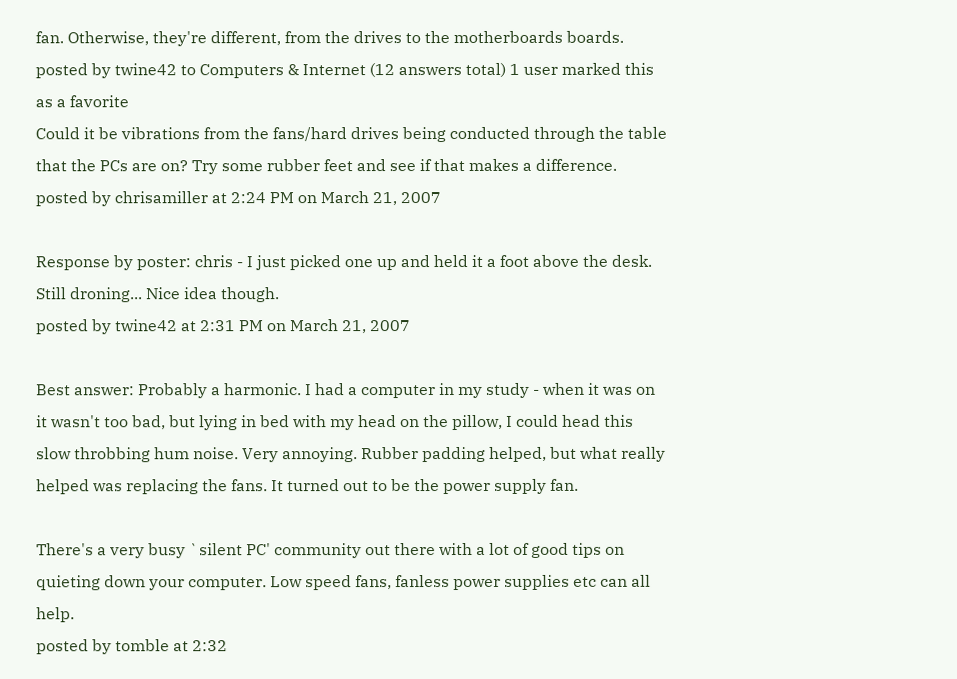fan. Otherwise, they're different, from the drives to the motherboards boards.
posted by twine42 to Computers & Internet (12 answers total) 1 user marked this as a favorite
Could it be vibrations from the fans/hard drives being conducted through the table that the PCs are on? Try some rubber feet and see if that makes a difference.
posted by chrisamiller at 2:24 PM on March 21, 2007

Response by poster: chris - I just picked one up and held it a foot above the desk. Still droning... Nice idea though.
posted by twine42 at 2:31 PM on March 21, 2007

Best answer: Probably a harmonic. I had a computer in my study - when it was on it wasn't too bad, but lying in bed with my head on the pillow, I could head this slow throbbing hum noise. Very annoying. Rubber padding helped, but what really helped was replacing the fans. It turned out to be the power supply fan.

There's a very busy `silent PC' community out there with a lot of good tips on quieting down your computer. Low speed fans, fanless power supplies etc can all help.
posted by tomble at 2:32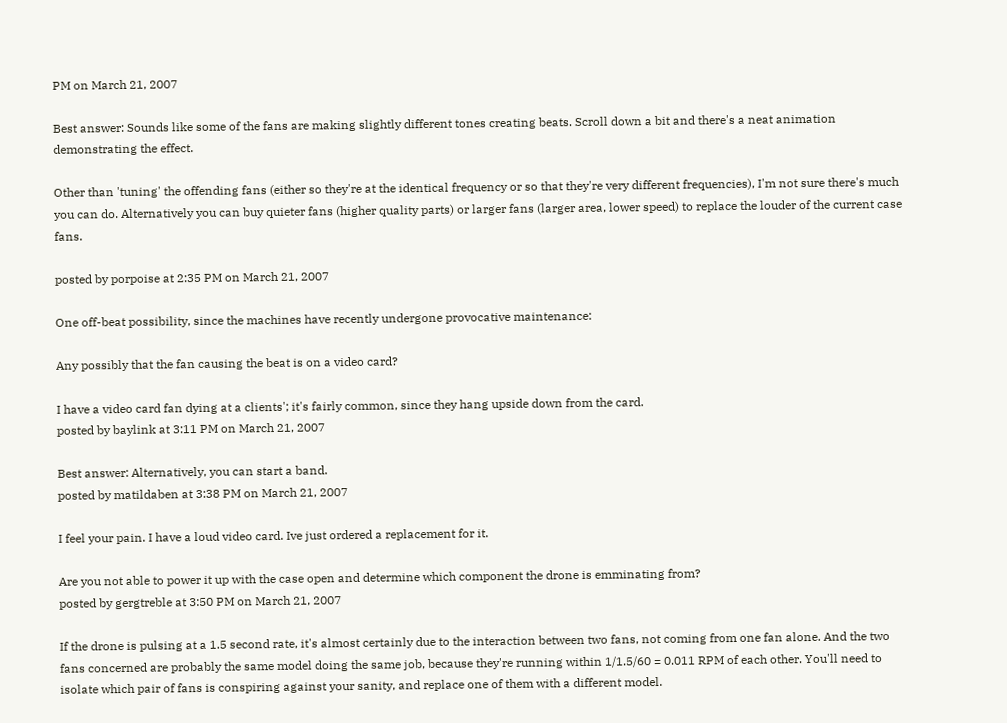PM on March 21, 2007

Best answer: Sounds like some of the fans are making slightly different tones creating beats. Scroll down a bit and there's a neat animation demonstrating the effect.

Other than 'tuning' the offending fans (either so they're at the identical frequency or so that they're very different frequencies), I'm not sure there's much you can do. Alternatively you can buy quieter fans (higher quality parts) or larger fans (larger area, lower speed) to replace the louder of the current case fans.

posted by porpoise at 2:35 PM on March 21, 2007

One off-beat possibility, since the machines have recently undergone provocative maintenance:

Any possibly that the fan causing the beat is on a video card?

I have a video card fan dying at a clients'; it's fairly common, since they hang upside down from the card.
posted by baylink at 3:11 PM on March 21, 2007

Best answer: Alternatively, you can start a band.
posted by matildaben at 3:38 PM on March 21, 2007

I feel your pain. I have a loud video card. Ive just ordered a replacement for it.

Are you not able to power it up with the case open and determine which component the drone is emminating from?
posted by gergtreble at 3:50 PM on March 21, 2007

If the drone is pulsing at a 1.5 second rate, it's almost certainly due to the interaction between two fans, not coming from one fan alone. And the two fans concerned are probably the same model doing the same job, because they're running within 1/1.5/60 = 0.011 RPM of each other. You'll need to isolate which pair of fans is conspiring against your sanity, and replace one of them with a different model.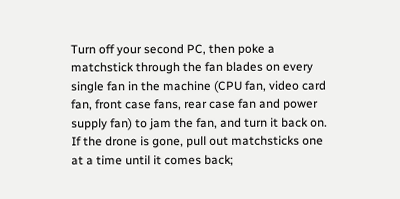Turn off your second PC, then poke a matchstick through the fan blades on every single fan in the machine (CPU fan, video card fan, front case fans, rear case fan and power supply fan) to jam the fan, and turn it back on. If the drone is gone, pull out matchsticks one at a time until it comes back;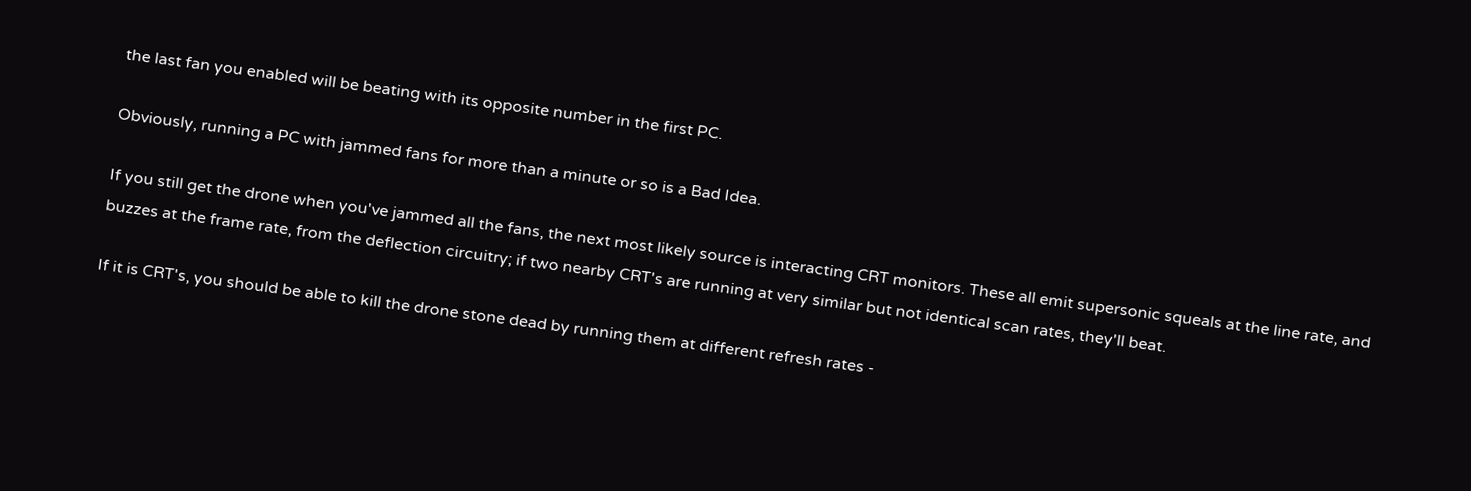the last fan you enabled will be beating with its opposite number in the first PC.

Obviously, running a PC with jammed fans for more than a minute or so is a Bad Idea.

If you still get the drone when you've jammed all the fans, the next most likely source is interacting CRT monitors. These all emit supersonic squeals at the line rate, and buzzes at the frame rate, from the deflection circuitry; if two nearby CRT's are running at very similar but not identical scan rates, they'll beat.

If it is CRT's, you should be able to kill the drone stone dead by running them at different refresh rates -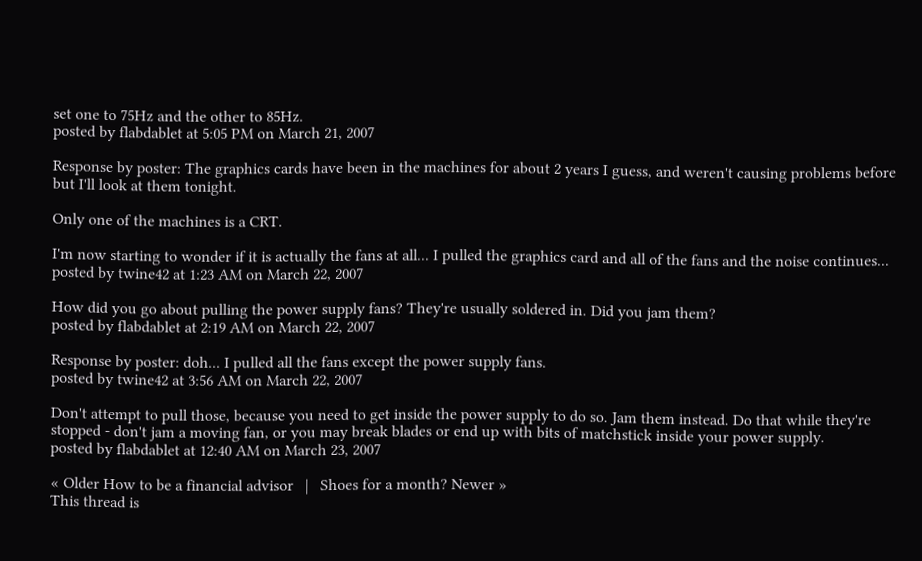set one to 75Hz and the other to 85Hz.
posted by flabdablet at 5:05 PM on March 21, 2007

Response by poster: The graphics cards have been in the machines for about 2 years I guess, and weren't causing problems before but I'll look at them tonight.

Only one of the machines is a CRT.

I'm now starting to wonder if it is actually the fans at all... I pulled the graphics card and all of the fans and the noise continues...
posted by twine42 at 1:23 AM on March 22, 2007

How did you go about pulling the power supply fans? They're usually soldered in. Did you jam them?
posted by flabdablet at 2:19 AM on March 22, 2007

Response by poster: doh... I pulled all the fans except the power supply fans.
posted by twine42 at 3:56 AM on March 22, 2007

Don't attempt to pull those, because you need to get inside the power supply to do so. Jam them instead. Do that while they're stopped - don't jam a moving fan, or you may break blades or end up with bits of matchstick inside your power supply.
posted by flabdablet at 12:40 AM on March 23, 2007

« Older How to be a financial advisor   |   Shoes for a month? Newer »
This thread is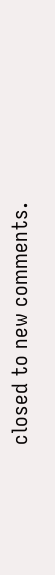closed to new comments.